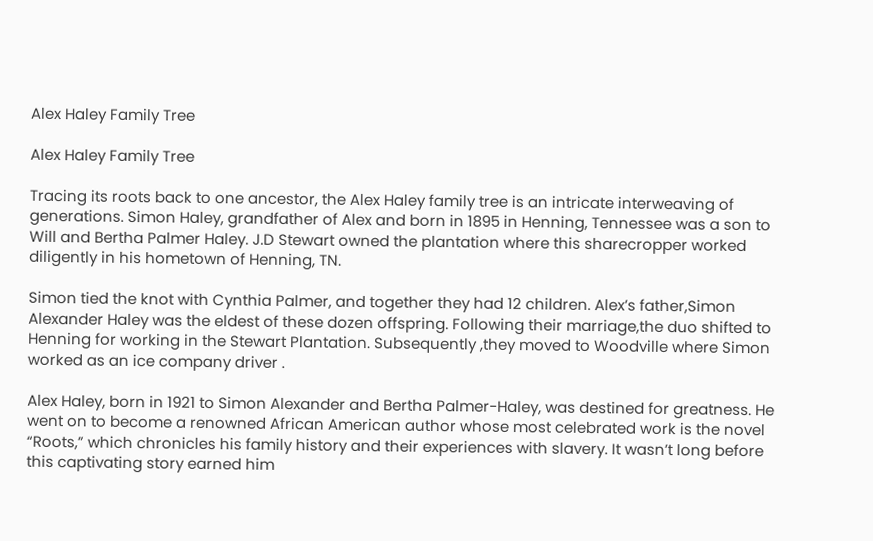Alex Haley Family Tree

Alex Haley Family Tree

Tracing its roots back to one ancestor, the Alex Haley family tree is an intricate interweaving of generations. Simon Haley, grandfather of Alex and born in 1895 in Henning, Tennessee was a son to Will and Bertha Palmer Haley. J.D Stewart owned the plantation where this sharecropper worked diligently in his hometown of Henning, TN.

Simon tied the knot with Cynthia Palmer, and together they had 12 children. Alex’s father,Simon Alexander Haley was the eldest of these dozen offspring. Following their marriage,the duo shifted to Henning for working in the Stewart Plantation. Subsequently ,they moved to Woodville where Simon worked as an ice company driver .

Alex Haley, born in 1921 to Simon Alexander and Bertha Palmer-Haley, was destined for greatness. He went on to become a renowned African American author whose most celebrated work is the novel “Roots,” which chronicles his family history and their experiences with slavery. It wasn’t long before this captivating story earned him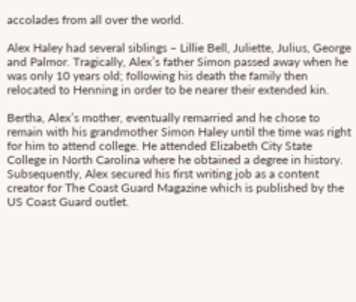accolades from all over the world.

Alex Haley had several siblings – Lillie Bell, Juliette, Julius, George and Palmor. Tragically, Alex’s father Simon passed away when he was only 10 years old; following his death the family then relocated to Henning in order to be nearer their extended kin.

Bertha, Alex’s mother, eventually remarried and he chose to remain with his grandmother Simon Haley until the time was right for him to attend college. He attended Elizabeth City State College in North Carolina where he obtained a degree in history. Subsequently, Alex secured his first writing job as a content creator for The Coast Guard Magazine which is published by the US Coast Guard outlet.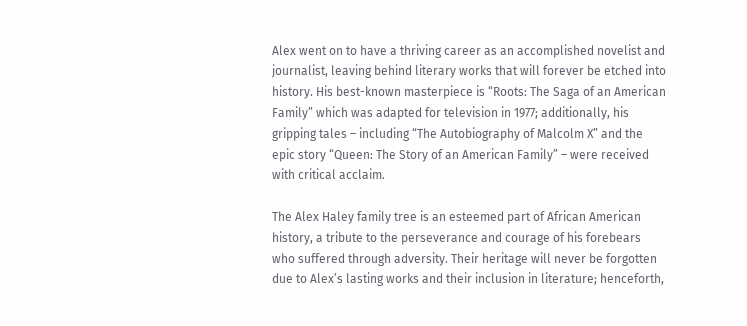Alex went on to have a thriving career as an accomplished novelist and journalist, leaving behind literary works that will forever be etched into history. His best-known masterpiece is “Roots: The Saga of an American Family” which was adapted for television in 1977; additionally, his gripping tales – including “The Autobiography of Malcolm X” and the epic story “Queen: The Story of an American Family” – were received with critical acclaim.

The Alex Haley family tree is an esteemed part of African American history, a tribute to the perseverance and courage of his forebears who suffered through adversity. Their heritage will never be forgotten due to Alex’s lasting works and their inclusion in literature; henceforth,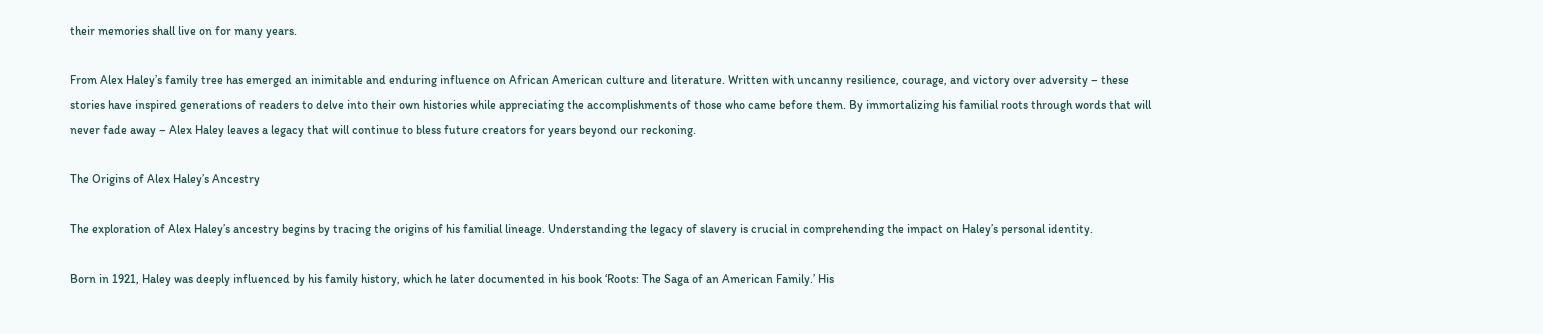their memories shall live on for many years.

From Alex Haley’s family tree has emerged an inimitable and enduring influence on African American culture and literature. Written with uncanny resilience, courage, and victory over adversity – these stories have inspired generations of readers to delve into their own histories while appreciating the accomplishments of those who came before them. By immortalizing his familial roots through words that will never fade away – Alex Haley leaves a legacy that will continue to bless future creators for years beyond our reckoning.

The Origins of Alex Haley’s Ancestry

The exploration of Alex Haley’s ancestry begins by tracing the origins of his familial lineage. Understanding the legacy of slavery is crucial in comprehending the impact on Haley’s personal identity.

Born in 1921, Haley was deeply influenced by his family history, which he later documented in his book ‘Roots: The Saga of an American Family.’ His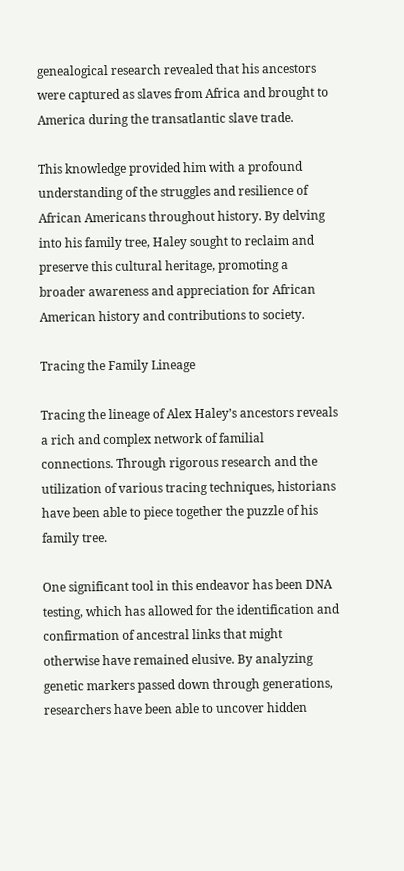genealogical research revealed that his ancestors were captured as slaves from Africa and brought to America during the transatlantic slave trade.

This knowledge provided him with a profound understanding of the struggles and resilience of African Americans throughout history. By delving into his family tree, Haley sought to reclaim and preserve this cultural heritage, promoting a broader awareness and appreciation for African American history and contributions to society.

Tracing the Family Lineage

Tracing the lineage of Alex Haley’s ancestors reveals a rich and complex network of familial connections. Through rigorous research and the utilization of various tracing techniques, historians have been able to piece together the puzzle of his family tree.

One significant tool in this endeavor has been DNA testing, which has allowed for the identification and confirmation of ancestral links that might otherwise have remained elusive. By analyzing genetic markers passed down through generations, researchers have been able to uncover hidden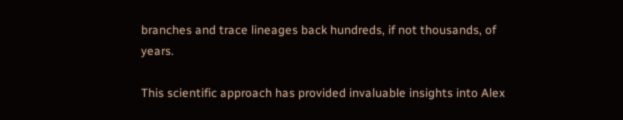branches and trace lineages back hundreds, if not thousands, of years.

This scientific approach has provided invaluable insights into Alex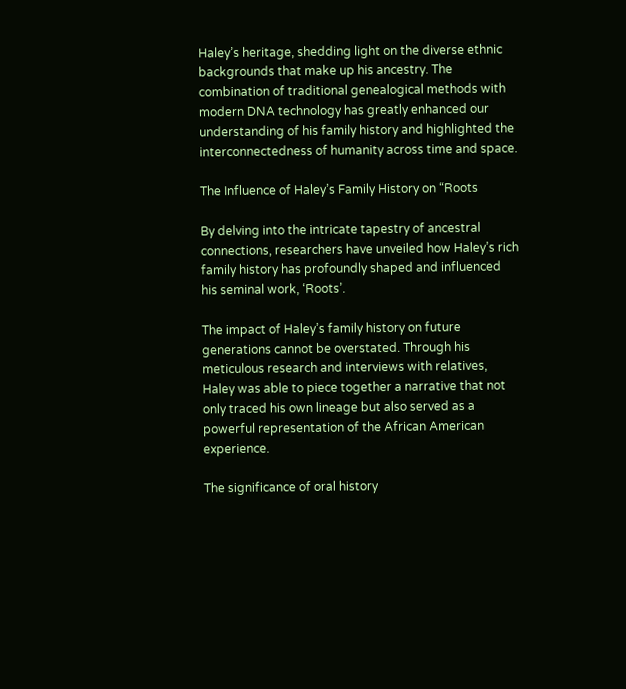Haley’s heritage, shedding light on the diverse ethnic backgrounds that make up his ancestry. The combination of traditional genealogical methods with modern DNA technology has greatly enhanced our understanding of his family history and highlighted the interconnectedness of humanity across time and space.

The Influence of Haley’s Family History on “Roots

By delving into the intricate tapestry of ancestral connections, researchers have unveiled how Haley’s rich family history has profoundly shaped and influenced his seminal work, ‘Roots’.

The impact of Haley’s family history on future generations cannot be overstated. Through his meticulous research and interviews with relatives, Haley was able to piece together a narrative that not only traced his own lineage but also served as a powerful representation of the African American experience.

The significance of oral history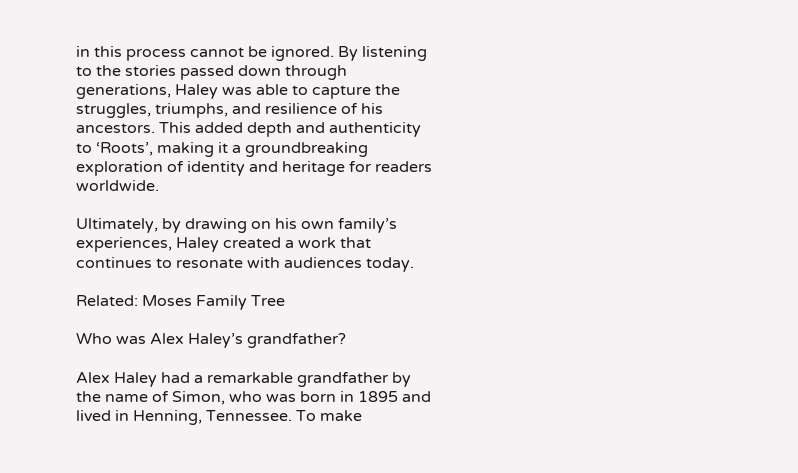in this process cannot be ignored. By listening to the stories passed down through generations, Haley was able to capture the struggles, triumphs, and resilience of his ancestors. This added depth and authenticity to ‘Roots’, making it a groundbreaking exploration of identity and heritage for readers worldwide.

Ultimately, by drawing on his own family’s experiences, Haley created a work that continues to resonate with audiences today.

Related: Moses Family Tree

Who was Alex Haley’s grandfather?

Alex Haley had a remarkable grandfather by the name of Simon, who was born in 1895 and lived in Henning, Tennessee. To make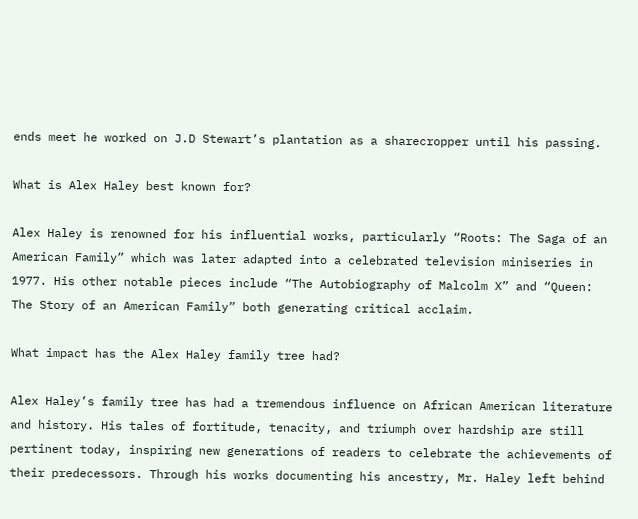ends meet he worked on J.D Stewart’s plantation as a sharecropper until his passing.

What is Alex Haley best known for?

Alex Haley is renowned for his influential works, particularly “Roots: The Saga of an American Family” which was later adapted into a celebrated television miniseries in 1977. His other notable pieces include “The Autobiography of Malcolm X” and “Queen: The Story of an American Family” both generating critical acclaim.

What impact has the Alex Haley family tree had?

Alex Haley’s family tree has had a tremendous influence on African American literature and history. His tales of fortitude, tenacity, and triumph over hardship are still pertinent today, inspiring new generations of readers to celebrate the achievements of their predecessors. Through his works documenting his ancestry, Mr. Haley left behind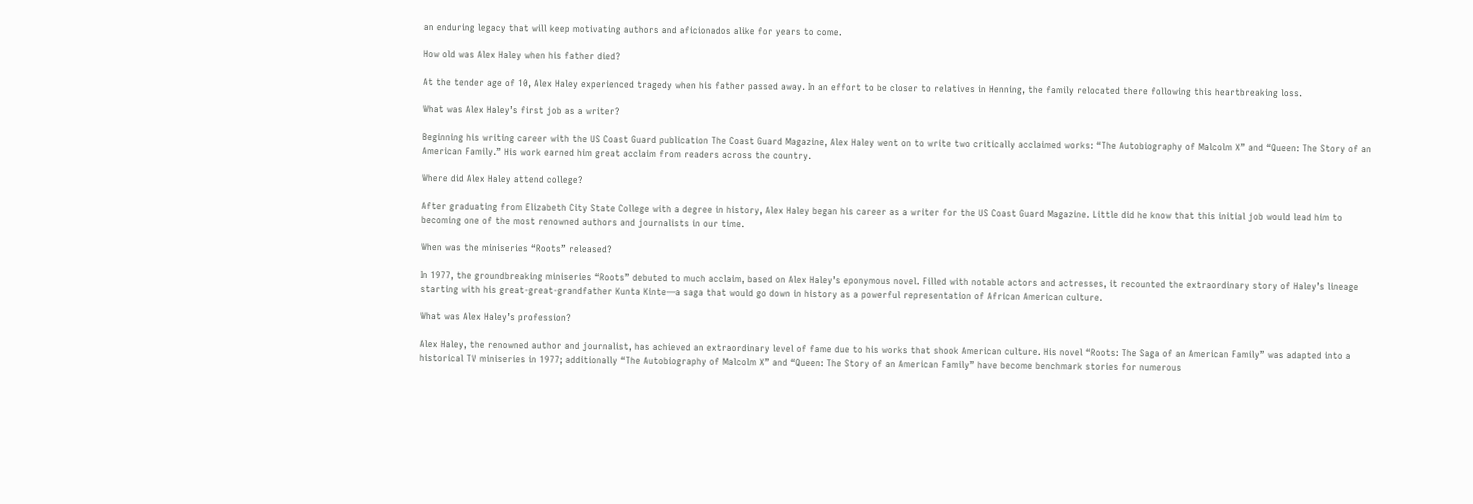an enduring legacy that will keep motivating authors and aficionados alike for years to come.

How old was Alex Haley when his father died?

At the tender age of 10, Alex Haley experienced tragedy when his father passed away. In an effort to be closer to relatives in Henning, the family relocated there following this heartbreaking loss.

What was Alex Haley’s first job as a writer?

Beginning his writing career with the US Coast Guard publication The Coast Guard Magazine, Alex Haley went on to write two critically acclaimed works: “The Autobiography of Malcolm X” and “Queen: The Story of an American Family.” His work earned him great acclaim from readers across the country.

Where did Alex Haley attend college?

After graduating from Elizabeth City State College with a degree in history, Alex Haley began his career as a writer for the US Coast Guard Magazine. Little did he know that this initial job would lead him to becoming one of the most renowned authors and journalists in our time.

When was the miniseries “Roots” released?

In 1977, the groundbreaking miniseries “Roots” debuted to much acclaim, based on Alex Haley’s eponymous novel. Filled with notable actors and actresses, it recounted the extraordinary story of Haley’s lineage starting with his great-great-grandfather Kunta Kinte—a saga that would go down in history as a powerful representation of African American culture.

What was Alex Haley’s profession?

Alex Haley, the renowned author and journalist, has achieved an extraordinary level of fame due to his works that shook American culture. His novel “Roots: The Saga of an American Family” was adapted into a historical TV miniseries in 1977; additionally “The Autobiography of Malcolm X” and “Queen: The Story of an American Family” have become benchmark stories for numerous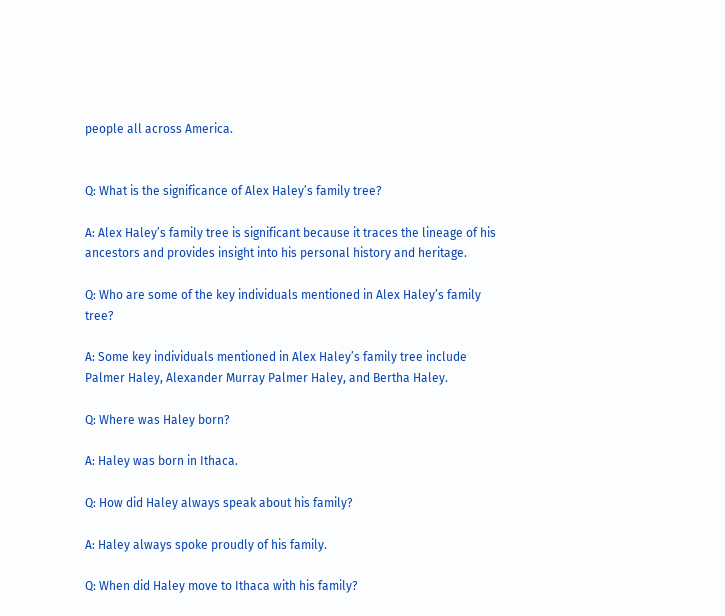people all across America.


Q: What is the significance of Alex Haley’s family tree?

A: Alex Haley’s family tree is significant because it traces the lineage of his ancestors and provides insight into his personal history and heritage.

Q: Who are some of the key individuals mentioned in Alex Haley’s family tree?

A: Some key individuals mentioned in Alex Haley’s family tree include Palmer Haley, Alexander Murray Palmer Haley, and Bertha Haley.

Q: Where was Haley born?

A: Haley was born in Ithaca.

Q: How did Haley always speak about his family?

A: Haley always spoke proudly of his family.

Q: When did Haley move to Ithaca with his family?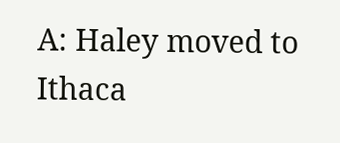A: Haley moved to Ithaca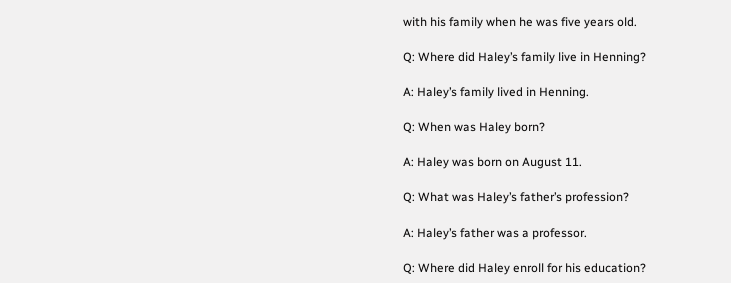with his family when he was five years old.

Q: Where did Haley’s family live in Henning?

A: Haley’s family lived in Henning.

Q: When was Haley born?

A: Haley was born on August 11.

Q: What was Haley’s father’s profession?

A: Haley’s father was a professor.

Q: Where did Haley enroll for his education?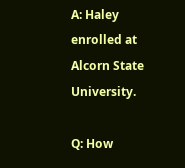A: Haley enrolled at Alcorn State University.

Q: How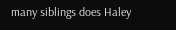many siblings does Haley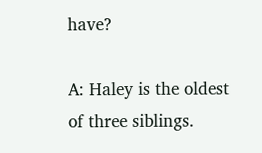have?

A: Haley is the oldest of three siblings.